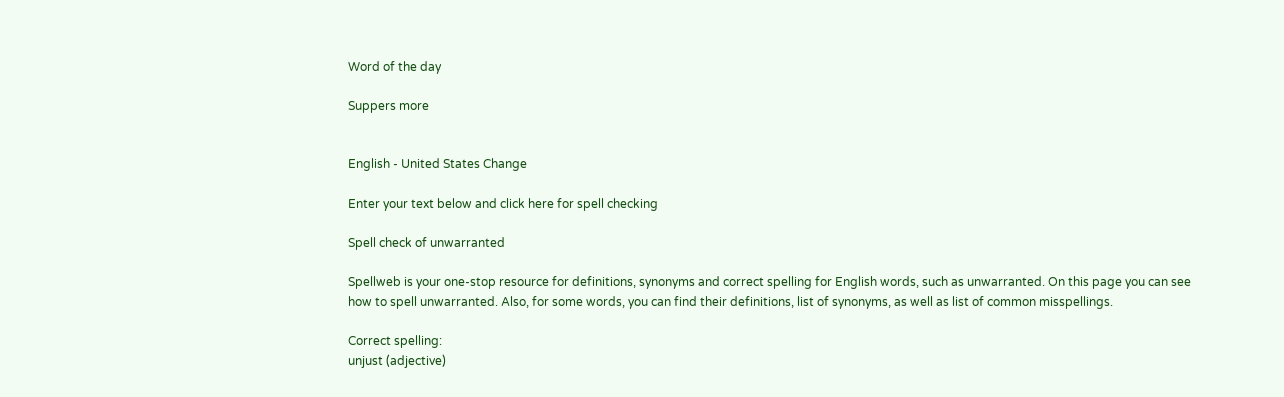Word of the day

Suppers more


English - United States Change

Enter your text below and click here for spell checking

Spell check of unwarranted

Spellweb is your one-stop resource for definitions, synonyms and correct spelling for English words, such as unwarranted. On this page you can see how to spell unwarranted. Also, for some words, you can find their definitions, list of synonyms, as well as list of common misspellings.

Correct spelling:
unjust (adjective)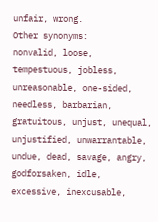unfair, wrong.
Other synonyms:
nonvalid, loose, tempestuous, jobless, unreasonable, one-sided, needless, barbarian, gratuitous, unjust, unequal, unjustified, unwarrantable, undue, dead, savage, angry, godforsaken, idle, excessive, inexcusable,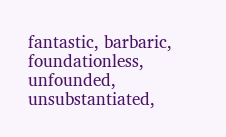fantastic, barbaric, foundationless, unfounded, unsubstantiated,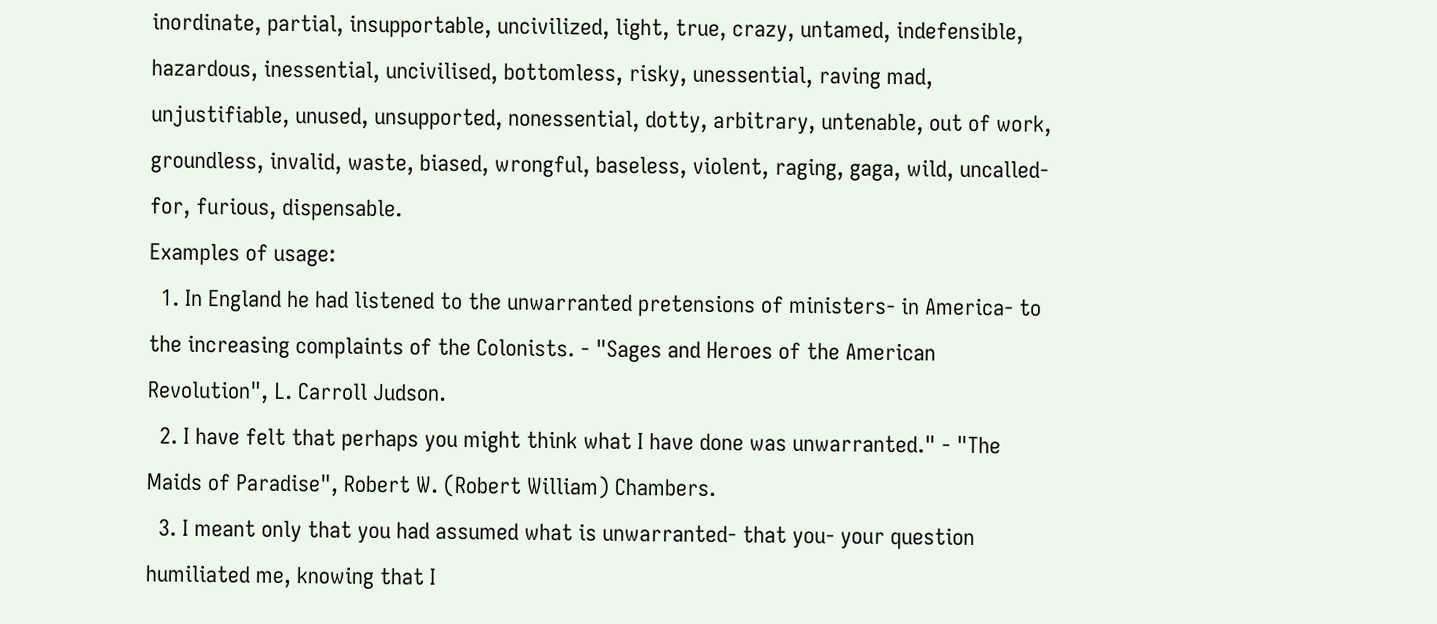inordinate, partial, insupportable, uncivilized, light, true, crazy, untamed, indefensible, hazardous, inessential, uncivilised, bottomless, risky, unessential, raving mad, unjustifiable, unused, unsupported, nonessential, dotty, arbitrary, untenable, out of work, groundless, invalid, waste, biased, wrongful, baseless, violent, raging, gaga, wild, uncalled-for, furious, dispensable.
Examples of usage:
  1. In England he had listened to the unwarranted pretensions of ministers- in America- to the increasing complaints of the Colonists. - "Sages and Heroes of the American Revolution", L. Carroll Judson.
  2. I have felt that perhaps you might think what I have done was unwarranted." - "The Maids of Paradise", Robert W. (Robert William) Chambers.
  3. I meant only that you had assumed what is unwarranted- that you- your question humiliated me, knowing that I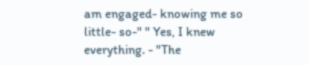am engaged- knowing me so little- so-" " Yes, I knew everything. - "The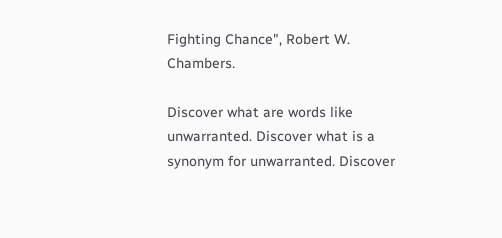Fighting Chance", Robert W. Chambers.

Discover what are words like unwarranted. Discover what is a synonym for unwarranted. Discover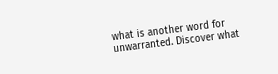what is another word for unwarranted. Discover what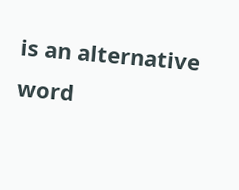is an alternative word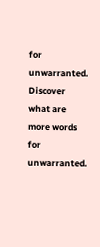for unwarranted. Discover what are more words for unwarranted.